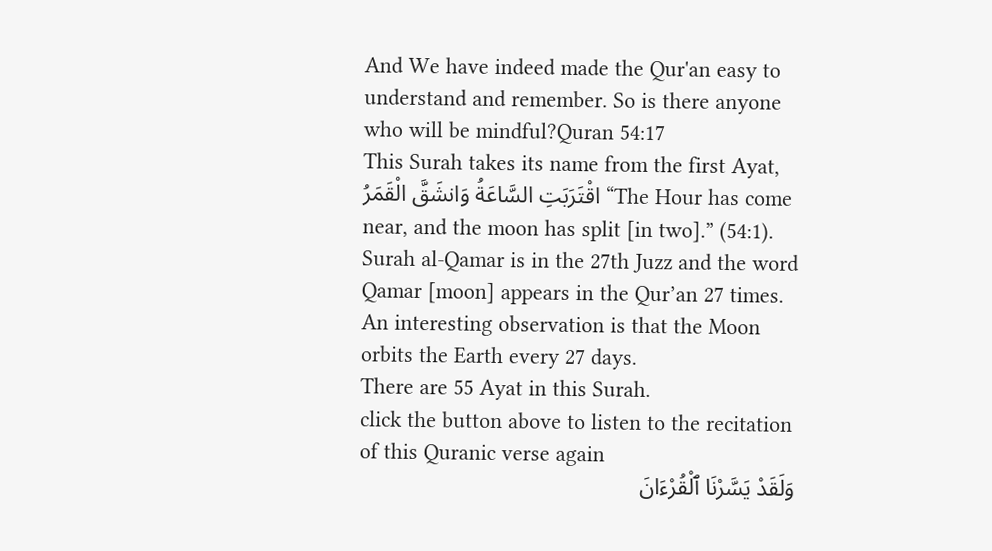And We have indeed made the Qur'an easy to understand and remember. So is there anyone who will be mindful?Quran 54:17
This Surah takes its name from the first Ayat, اقْتَرَبَتِ السَّاعَةُ وَانشَقَّ الْقَمَرُ “The Hour has come near, and the moon has split [in two].” (54:1). Surah al-Qamar is in the 27th Juzz and the word Qamar [moon] appears in the Qur’an 27 times. An interesting observation is that the Moon orbits the Earth every 27 days.
There are 55 Ayat in this Surah.
click the button above to listen to the recitation of this Quranic verse again
وَلَقَدْ يَسَّرْنَا ٱلْقُرْءَانَ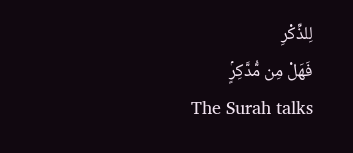لِلذِّكْرِ
فَهَلْ مِن مُّدَّكِرٍۢ
The Surah talks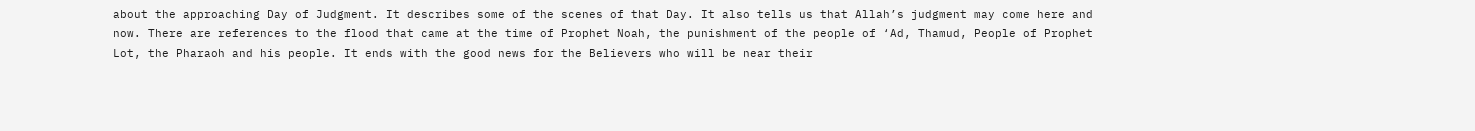about the approaching Day of Judgment. It describes some of the scenes of that Day. It also tells us that Allah’s judgment may come here and now. There are references to the flood that came at the time of Prophet Noah, the punishment of the people of ‘Ad, Thamud, People of Prophet Lot, the Pharaoh and his people. It ends with the good news for the Believers who will be near their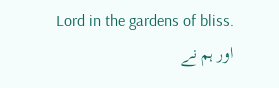Lord in the gardens of bliss.
اور ہم نے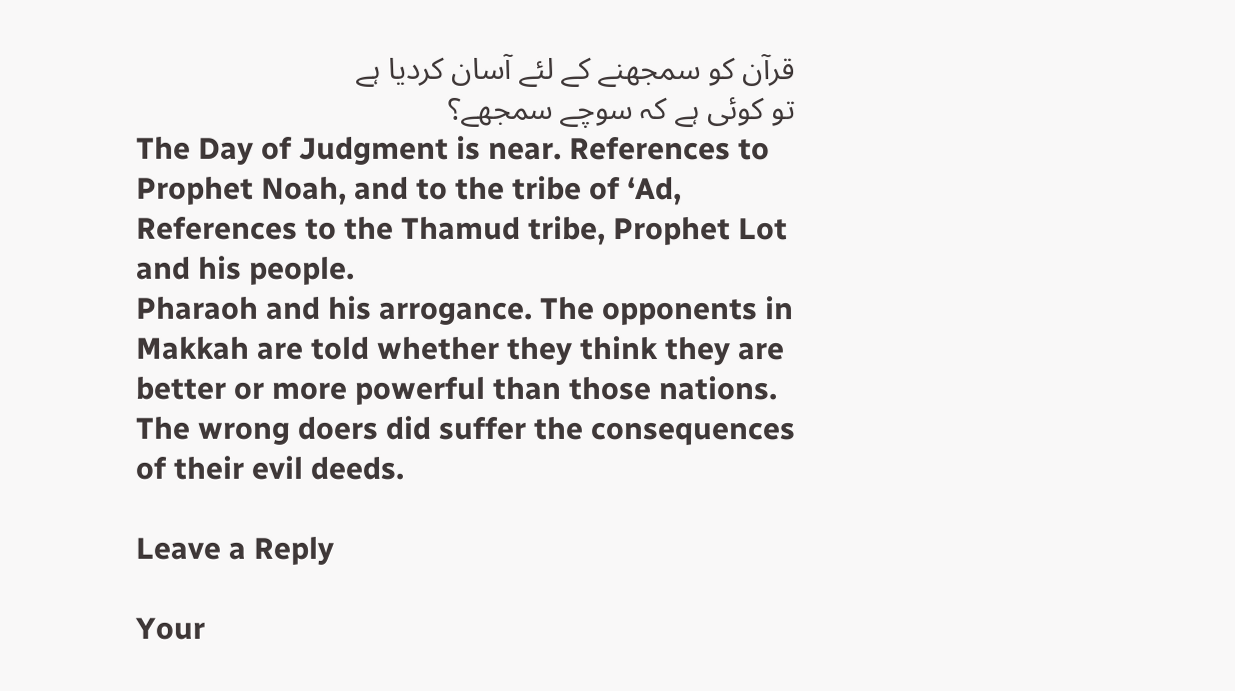قرآن کو سمجھنے کے لئے آسان کردیا ہے
تو کوئی ہے کہ سوچے سمجھے؟
The Day of Judgment is near. References to Prophet Noah, and to the tribe of ‘Ad,
References to the Thamud tribe, Prophet Lot and his people.
Pharaoh and his arrogance. The opponents in Makkah are told whether they think they are better or more powerful than those nations. The wrong doers did suffer the consequences of their evil deeds.

Leave a Reply

Your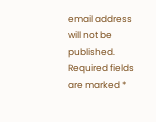email address will not be published. Required fields are marked *